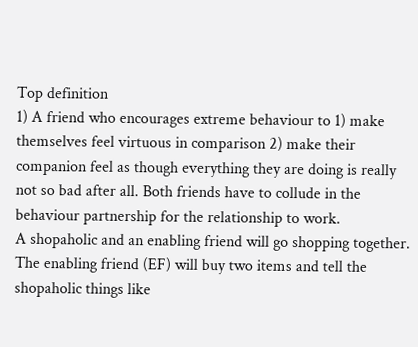Top definition
1) A friend who encourages extreme behaviour to 1) make themselves feel virtuous in comparison 2) make their companion feel as though everything they are doing is really not so bad after all. Both friends have to collude in the behaviour partnership for the relationship to work.
A shopaholic and an enabling friend will go shopping together. The enabling friend (EF) will buy two items and tell the shopaholic things like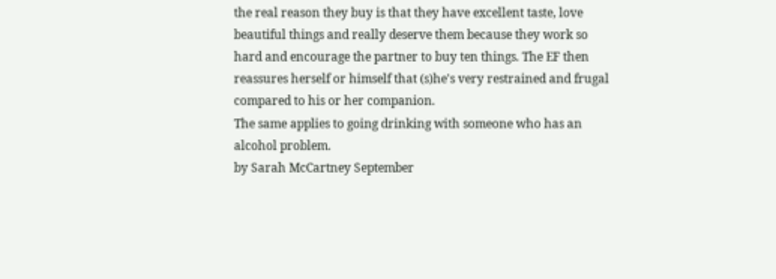the real reason they buy is that they have excellent taste, love beautiful things and really deserve them because they work so hard and encourage the partner to buy ten things. The EF then reassures herself or himself that (s)he's very restrained and frugal compared to his or her companion.
The same applies to going drinking with someone who has an alcohol problem.
by Sarah McCartney September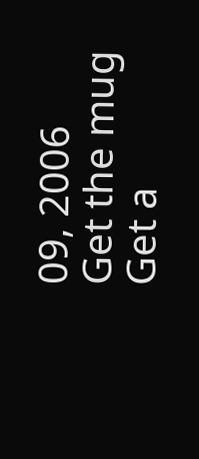09, 2006
Get the mug
Get a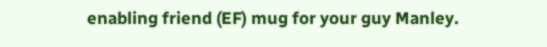enabling friend (EF) mug for your guy Manley.